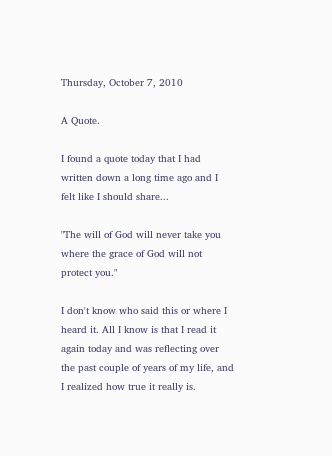Thursday, October 7, 2010

A Quote.

I found a quote today that I had written down a long time ago and I felt like I should share...

"The will of God will never take you where the grace of God will not protect you."

I don't know who said this or where I heard it. All I know is that I read it again today and was reflecting over the past couple of years of my life, and I realized how true it really is.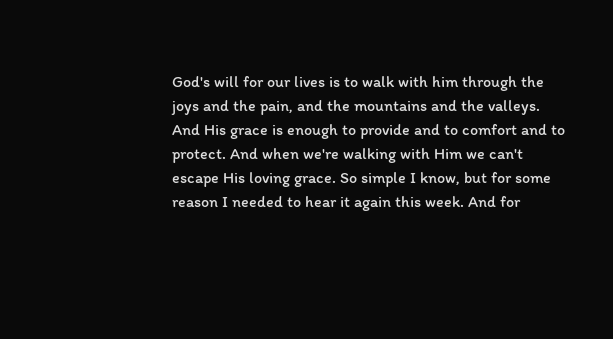God's will for our lives is to walk with him through the joys and the pain, and the mountains and the valleys. And His grace is enough to provide and to comfort and to protect. And when we're walking with Him we can't escape His loving grace. So simple I know, but for some reason I needed to hear it again this week. And for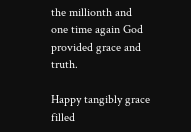the millionth and one time again God provided grace and truth.

Happy tangibly grace filled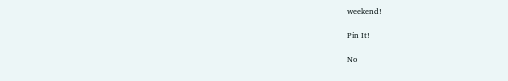weekend!

Pin It!

No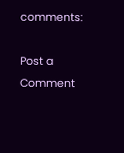comments:

Post a Comment